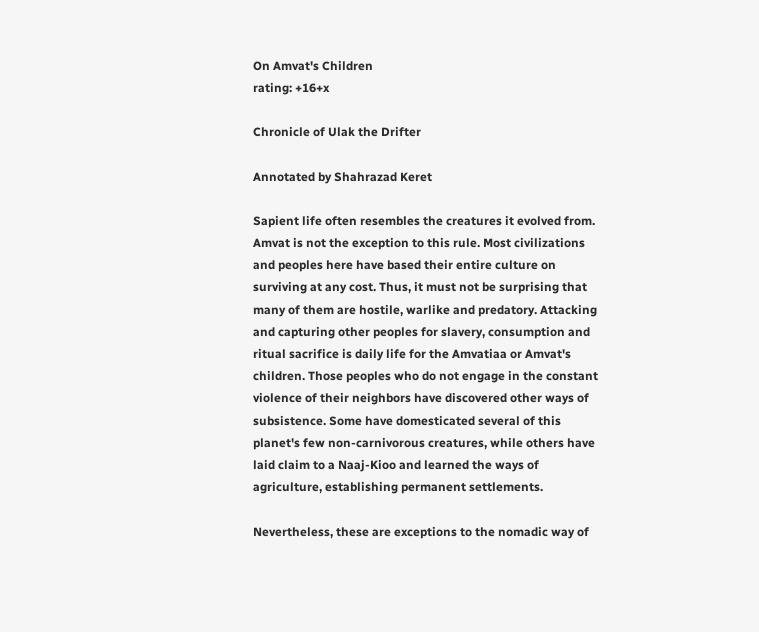On Amvat's Children
rating: +16+x

Chronicle of Ulak the Drifter

Annotated by Shahrazad Keret

Sapient life often resembles the creatures it evolved from. Amvat is not the exception to this rule. Most civilizations and peoples here have based their entire culture on surviving at any cost. Thus, it must not be surprising that many of them are hostile, warlike and predatory. Attacking and capturing other peoples for slavery, consumption and ritual sacrifice is daily life for the Amvatiaa or Amvat's children. Those peoples who do not engage in the constant violence of their neighbors have discovered other ways of subsistence. Some have domesticated several of this planet's few non-carnivorous creatures, while others have laid claim to a Naaj-Kioo and learned the ways of agriculture, establishing permanent settlements.

Nevertheless, these are exceptions to the nomadic way of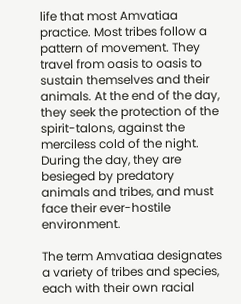life that most Amvatiaa practice. Most tribes follow a pattern of movement. They travel from oasis to oasis to sustain themselves and their animals. At the end of the day, they seek the protection of the spirit-talons, against the merciless cold of the night. During the day, they are besieged by predatory animals and tribes, and must face their ever-hostile environment.

The term Amvatiaa designates a variety of tribes and species, each with their own racial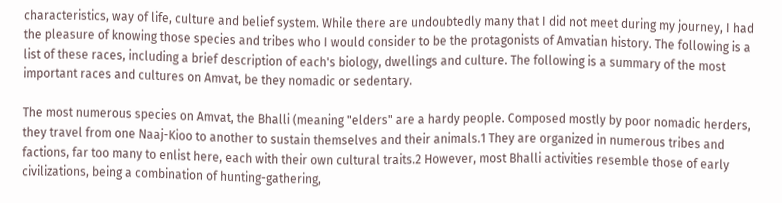characteristics, way of life, culture and belief system. While there are undoubtedly many that I did not meet during my journey, I had the pleasure of knowing those species and tribes who I would consider to be the protagonists of Amvatian history. The following is a list of these races, including a brief description of each's biology, dwellings and culture. The following is a summary of the most important races and cultures on Amvat, be they nomadic or sedentary.

The most numerous species on Amvat, the Bhalli (meaning "elders" are a hardy people. Composed mostly by poor nomadic herders, they travel from one Naaj-Kioo to another to sustain themselves and their animals.1 They are organized in numerous tribes and factions, far too many to enlist here, each with their own cultural traits.2 However, most Bhalli activities resemble those of early civilizations, being a combination of hunting-gathering,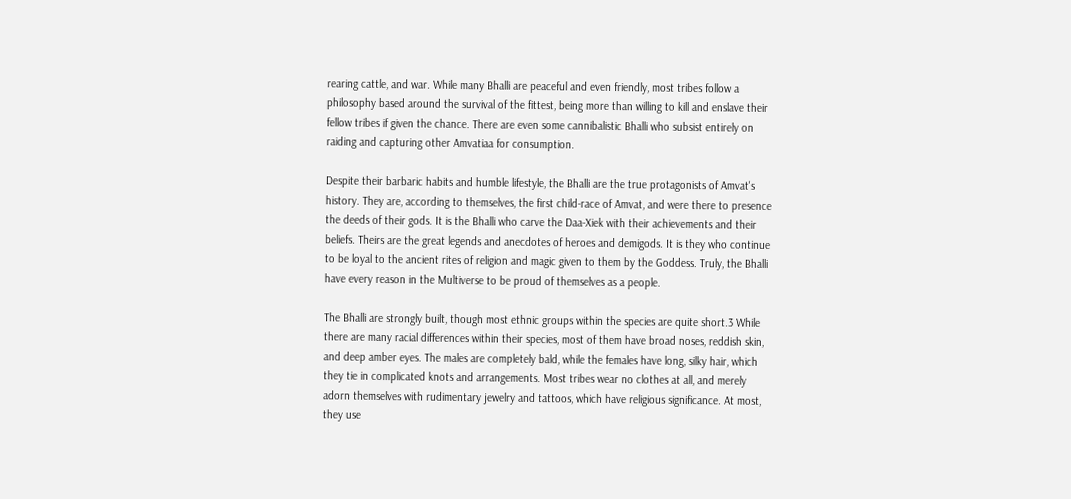rearing cattle, and war. While many Bhalli are peaceful and even friendly, most tribes follow a philosophy based around the survival of the fittest, being more than willing to kill and enslave their fellow tribes if given the chance. There are even some cannibalistic Bhalli who subsist entirely on raiding and capturing other Amvatiaa for consumption.

Despite their barbaric habits and humble lifestyle, the Bhalli are the true protagonists of Amvat's history. They are, according to themselves, the first child-race of Amvat, and were there to presence the deeds of their gods. It is the Bhalli who carve the Daa-Xiek with their achievements and their beliefs. Theirs are the great legends and anecdotes of heroes and demigods. It is they who continue to be loyal to the ancient rites of religion and magic given to them by the Goddess. Truly, the Bhalli have every reason in the Multiverse to be proud of themselves as a people.

The Bhalli are strongly built, though most ethnic groups within the species are quite short.3 While there are many racial differences within their species, most of them have broad noses, reddish skin, and deep amber eyes. The males are completely bald, while the females have long, silky hair, which they tie in complicated knots and arrangements. Most tribes wear no clothes at all, and merely adorn themselves with rudimentary jewelry and tattoos, which have religious significance. At most, they use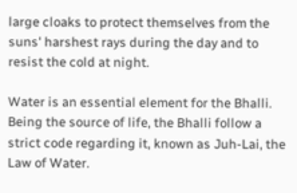large cloaks to protect themselves from the suns' harshest rays during the day and to resist the cold at night.

Water is an essential element for the Bhalli. Being the source of life, the Bhalli follow a strict code regarding it, known as Juh-Lai, the Law of Water.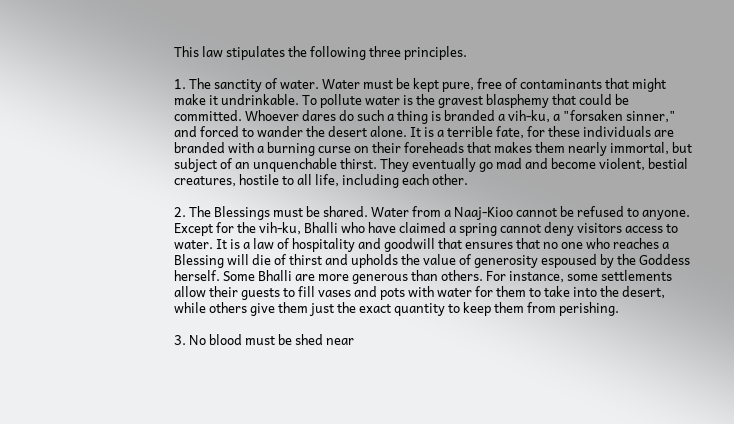This law stipulates the following three principles.

1. The sanctity of water. Water must be kept pure, free of contaminants that might make it undrinkable. To pollute water is the gravest blasphemy that could be committed. Whoever dares do such a thing is branded a vih-ku, a "forsaken sinner," and forced to wander the desert alone. It is a terrible fate, for these individuals are branded with a burning curse on their foreheads that makes them nearly immortal, but subject of an unquenchable thirst. They eventually go mad and become violent, bestial creatures, hostile to all life, including each other.

2. The Blessings must be shared. Water from a Naaj-Kioo cannot be refused to anyone. Except for the vih-ku, Bhalli who have claimed a spring cannot deny visitors access to water. It is a law of hospitality and goodwill that ensures that no one who reaches a Blessing will die of thirst and upholds the value of generosity espoused by the Goddess herself. Some Bhalli are more generous than others. For instance, some settlements allow their guests to fill vases and pots with water for them to take into the desert, while others give them just the exact quantity to keep them from perishing.

3. No blood must be shed near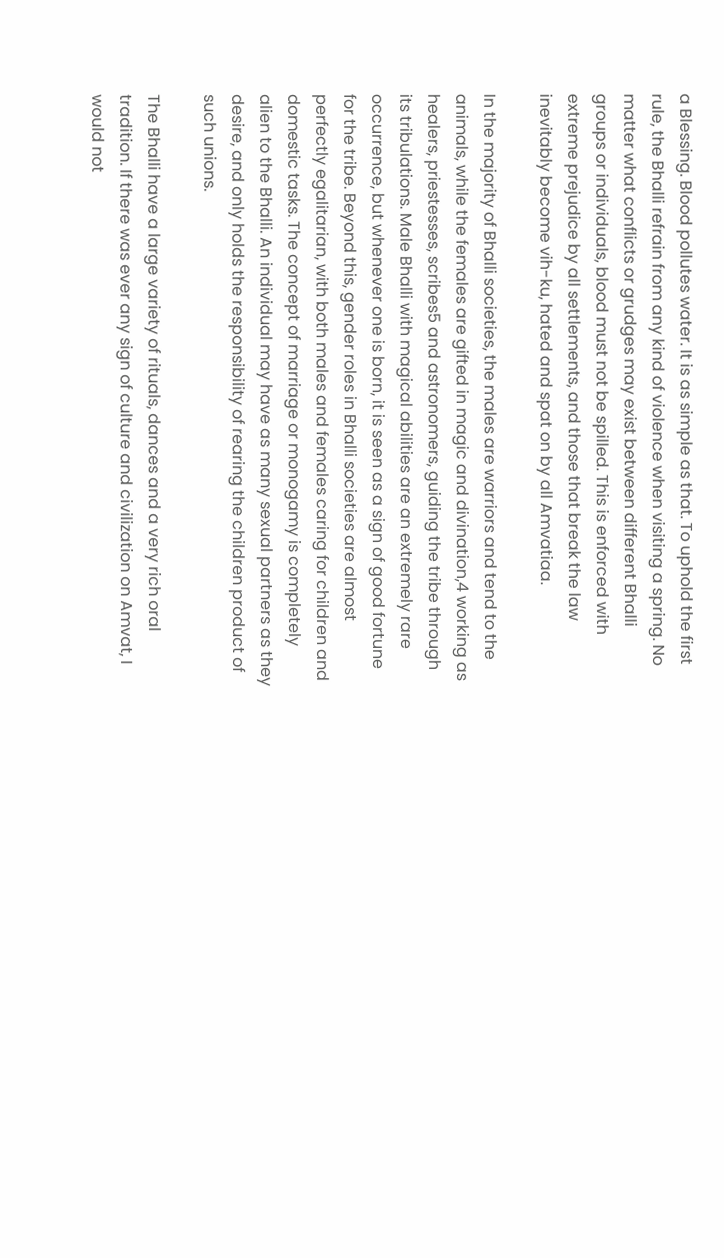a Blessing. Blood pollutes water. It is as simple as that. To uphold the first rule, the Bhalli refrain from any kind of violence when visiting a spring. No matter what conflicts or grudges may exist between different Bhalli groups or individuals, blood must not be spilled. This is enforced with extreme prejudice by all settlements, and those that break the law inevitably become vih-ku, hated and spat on by all Amvatiaa.

In the majority of Bhalli societies, the males are warriors and tend to the animals, while the females are gifted in magic and divination,4 working as healers, priestesses, scribes5 and astronomers, guiding the tribe through its tribulations. Male Bhalli with magical abilities are an extremely rare occurrence, but whenever one is born, it is seen as a sign of good fortune for the tribe. Beyond this, gender roles in Bhalli societies are almost perfectly egalitarian, with both males and females caring for children and domestic tasks. The concept of marriage or monogamy is completely alien to the Bhalli. An individual may have as many sexual partners as they desire, and only holds the responsibility of rearing the children product of such unions.

The Bhalli have a large variety of rituals, dances and a very rich oral tradition. If there was ever any sign of culture and civilization on Amvat, I would not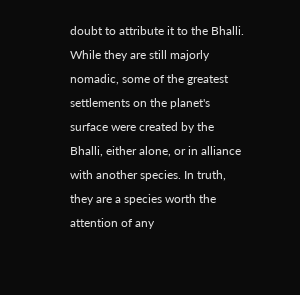doubt to attribute it to the Bhalli. While they are still majorly nomadic, some of the greatest settlements on the planet's surface were created by the Bhalli, either alone, or in alliance with another species. In truth, they are a species worth the attention of any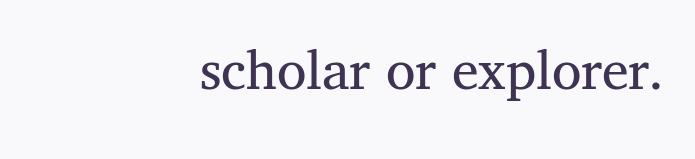scholar or explorer.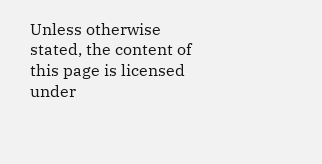Unless otherwise stated, the content of this page is licensed under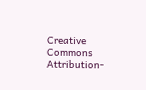Creative Commons Attribution-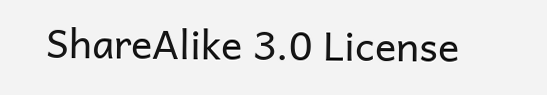ShareAlike 3.0 License